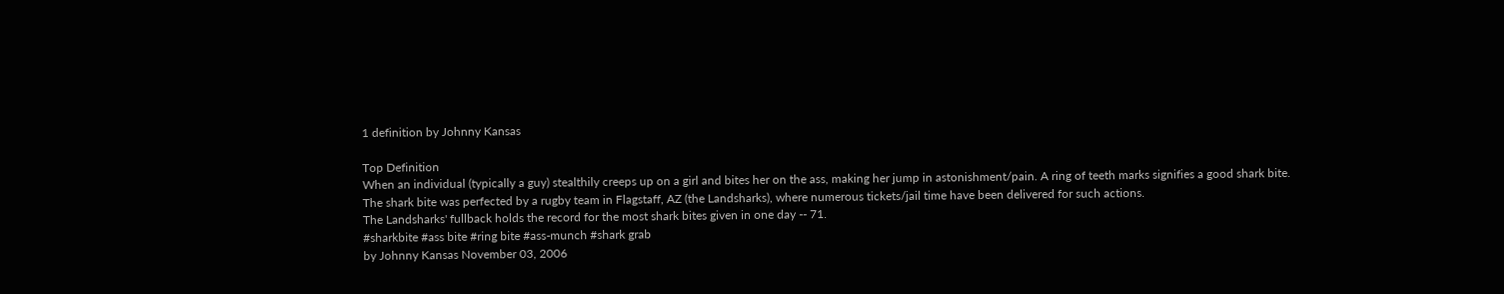1 definition by Johnny Kansas

Top Definition
When an individual (typically a guy) stealthily creeps up on a girl and bites her on the ass, making her jump in astonishment/pain. A ring of teeth marks signifies a good shark bite.
The shark bite was perfected by a rugby team in Flagstaff, AZ (the Landsharks), where numerous tickets/jail time have been delivered for such actions.
The Landsharks' fullback holds the record for the most shark bites given in one day -- 71.
#sharkbite #ass bite #ring bite #ass-munch #shark grab
by Johnny Kansas November 03, 2006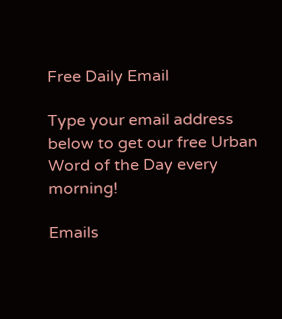Free Daily Email

Type your email address below to get our free Urban Word of the Day every morning!

Emails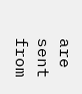are sent from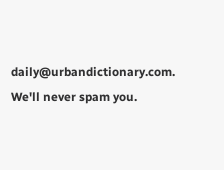daily@urbandictionary.com. We'll never spam you.